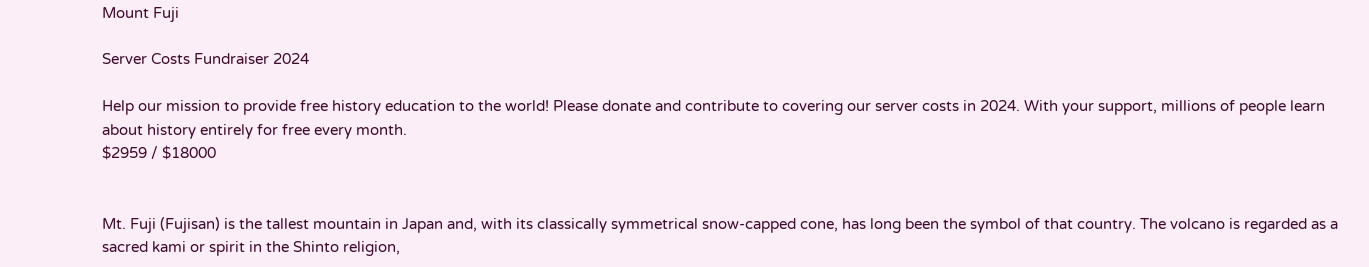Mount Fuji

Server Costs Fundraiser 2024

Help our mission to provide free history education to the world! Please donate and contribute to covering our server costs in 2024. With your support, millions of people learn about history entirely for free every month.
$2959 / $18000


Mt. Fuji (Fujisan) is the tallest mountain in Japan and, with its classically symmetrical snow-capped cone, has long been the symbol of that country. The volcano is regarded as a sacred kami or spirit in the Shinto religion,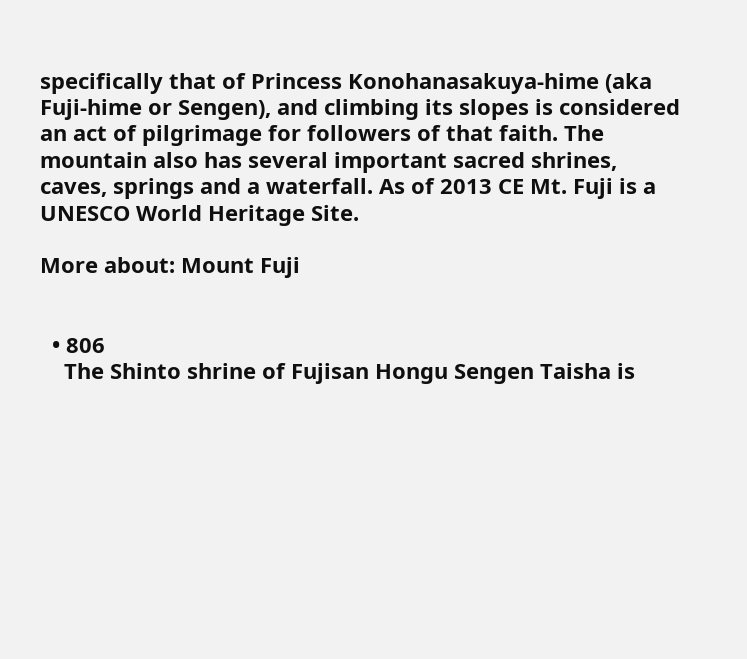specifically that of Princess Konohanasakuya-hime (aka Fuji-hime or Sengen), and climbing its slopes is considered an act of pilgrimage for followers of that faith. The mountain also has several important sacred shrines, caves, springs and a waterfall. As of 2013 CE Mt. Fuji is a UNESCO World Heritage Site.

More about: Mount Fuji


  • 806
    The Shinto shrine of Fujisan Hongu Sengen Taisha is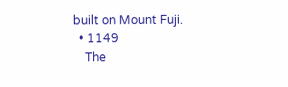built on Mount Fuji.
  • 1149
    The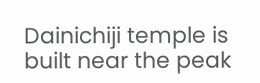Dainichiji temple is built near the peak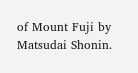of Mount Fuji by Matsudai Shonin.